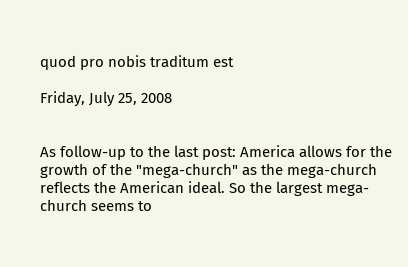quod pro nobis traditum est

Friday, July 25, 2008


As follow-up to the last post: America allows for the growth of the "mega-church" as the mega-church reflects the American ideal. So the largest mega-church seems to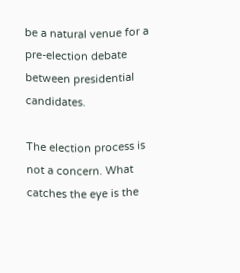be a natural venue for a pre-election debate between presidential candidates.

The election process is not a concern. What catches the eye is the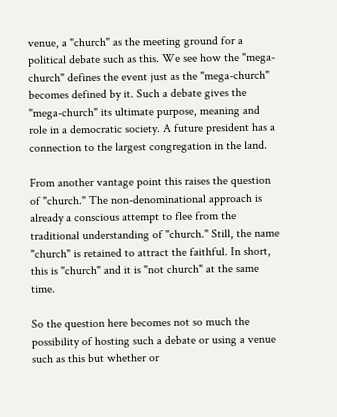venue, a "church" as the meeting ground for a political debate such as this. We see how the "mega-church" defines the event just as the "mega-church" becomes defined by it. Such a debate gives the "mega-church" its ultimate purpose, meaning and role in a democratic society. A future president has a connection to the largest congregation in the land.

From another vantage point this raises the question of "church." The non-denominational approach is already a conscious attempt to flee from the traditional understanding of "church." Still, the name "church" is retained to attract the faithful. In short, this is "church" and it is "not church" at the same time.

So the question here becomes not so much the possibility of hosting such a debate or using a venue such as this but whether or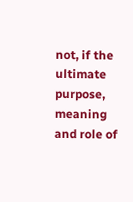not, if the ultimate purpose, meaning and role of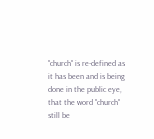"church" is re-defined as it has been and is being done in the public eye, that the word "church" still be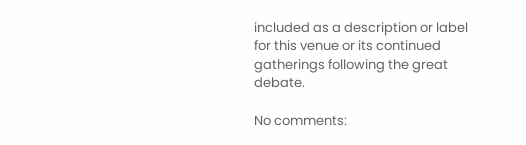included as a description or label for this venue or its continued gatherings following the great debate.

No comments: